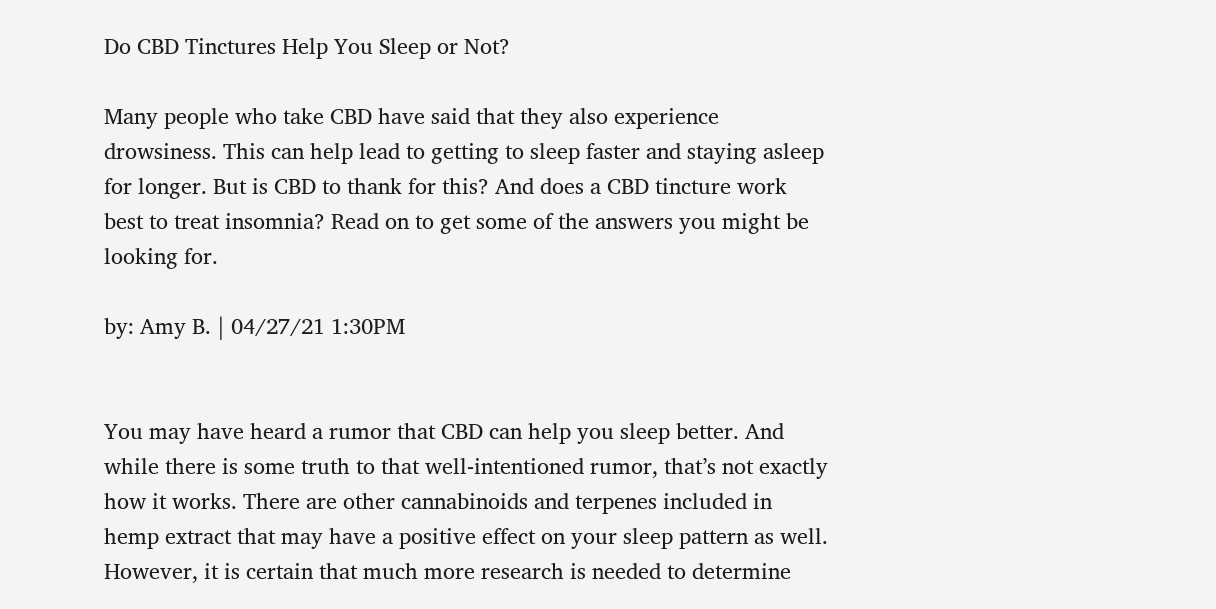Do CBD Tinctures Help You Sleep or Not?

Many people who take CBD have said that they also experience drowsiness. This can help lead to getting to sleep faster and staying asleep for longer. But is CBD to thank for this? And does a CBD tincture work best to treat insomnia? Read on to get some of the answers you might be looking for.

by: Amy B. | 04/27/21 1:30PM


You may have heard a rumor that CBD can help you sleep better. And while there is some truth to that well-intentioned rumor, that’s not exactly how it works. There are other cannabinoids and terpenes included in hemp extract that may have a positive effect on your sleep pattern as well. However, it is certain that much more research is needed to determine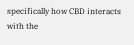specifically how CBD interacts with the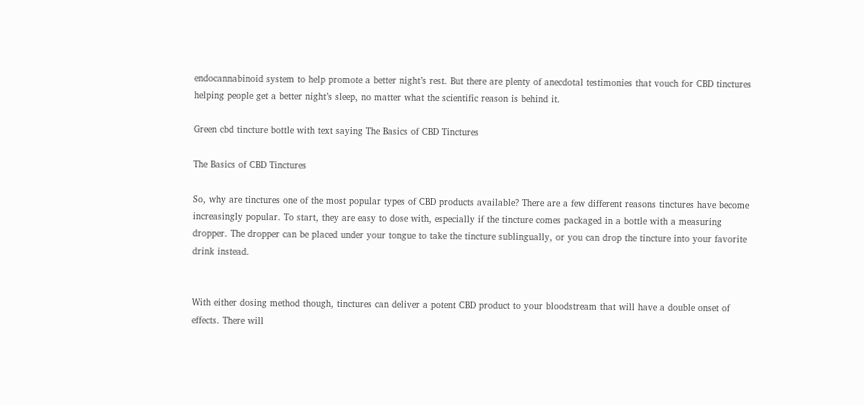endocannabinoid system to help promote a better night’s rest. But there are plenty of anecdotal testimonies that vouch for CBD tinctures helping people get a better night’s sleep, no matter what the scientific reason is behind it.

Green cbd tincture bottle with text saying The Basics of CBD Tinctures

The Basics of CBD Tinctures

So, why are tinctures one of the most popular types of CBD products available? There are a few different reasons tinctures have become increasingly popular. To start, they are easy to dose with, especially if the tincture comes packaged in a bottle with a measuring dropper. The dropper can be placed under your tongue to take the tincture sublingually, or you can drop the tincture into your favorite drink instead.


With either dosing method though, tinctures can deliver a potent CBD product to your bloodstream that will have a double onset of effects. There will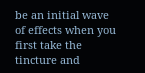be an initial wave of effects when you first take the tincture and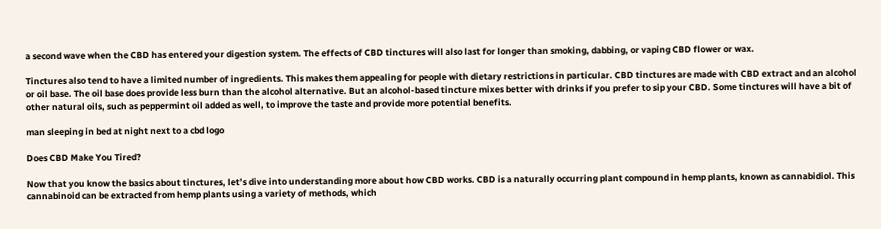a second wave when the CBD has entered your digestion system. The effects of CBD tinctures will also last for longer than smoking, dabbing, or vaping CBD flower or wax.

Tinctures also tend to have a limited number of ingredients. This makes them appealing for people with dietary restrictions in particular. CBD tinctures are made with CBD extract and an alcohol or oil base. The oil base does provide less burn than the alcohol alternative. But an alcohol-based tincture mixes better with drinks if you prefer to sip your CBD. Some tinctures will have a bit of other natural oils, such as peppermint oil added as well, to improve the taste and provide more potential benefits.

man sleeping in bed at night next to a cbd logo

Does CBD Make You Tired?

Now that you know the basics about tinctures, let’s dive into understanding more about how CBD works. CBD is a naturally occurring plant compound in hemp plants, known as cannabidiol. This cannabinoid can be extracted from hemp plants using a variety of methods, which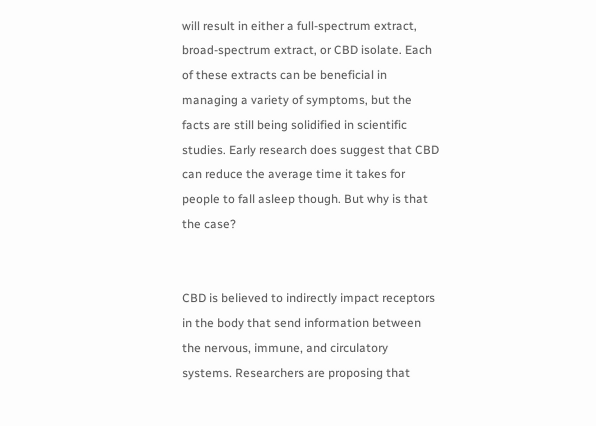will result in either a full-spectrum extract, broad-spectrum extract, or CBD isolate. Each of these extracts can be beneficial in managing a variety of symptoms, but the facts are still being solidified in scientific studies. Early research does suggest that CBD can reduce the average time it takes for people to fall asleep though. But why is that the case?


CBD is believed to indirectly impact receptors in the body that send information between the nervous, immune, and circulatory systems. Researchers are proposing that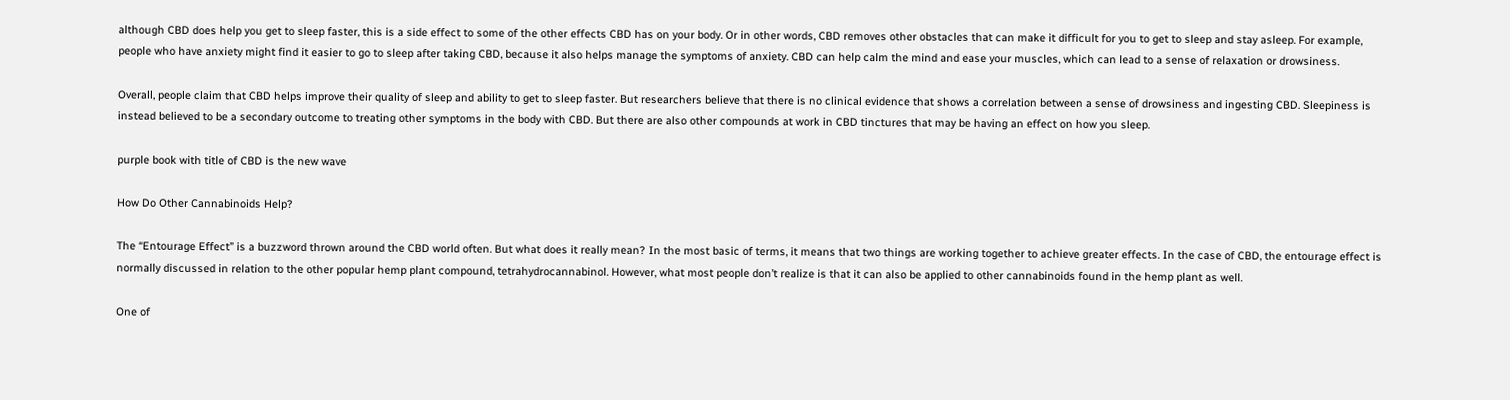although CBD does help you get to sleep faster, this is a side effect to some of the other effects CBD has on your body. Or in other words, CBD removes other obstacles that can make it difficult for you to get to sleep and stay asleep. For example, people who have anxiety might find it easier to go to sleep after taking CBD, because it also helps manage the symptoms of anxiety. CBD can help calm the mind and ease your muscles, which can lead to a sense of relaxation or drowsiness.

Overall, people claim that CBD helps improve their quality of sleep and ability to get to sleep faster. But researchers believe that there is no clinical evidence that shows a correlation between a sense of drowsiness and ingesting CBD. Sleepiness is instead believed to be a secondary outcome to treating other symptoms in the body with CBD. But there are also other compounds at work in CBD tinctures that may be having an effect on how you sleep.

purple book with title of CBD is the new wave

How Do Other Cannabinoids Help?

The “Entourage Effect” is a buzzword thrown around the CBD world often. But what does it really mean? In the most basic of terms, it means that two things are working together to achieve greater effects. In the case of CBD, the entourage effect is normally discussed in relation to the other popular hemp plant compound, tetrahydrocannabinol. However, what most people don’t realize is that it can also be applied to other cannabinoids found in the hemp plant as well.

One of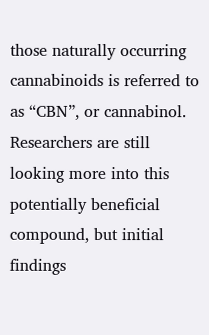those naturally occurring cannabinoids is referred to as “CBN”, or cannabinol. Researchers are still looking more into this potentially beneficial compound, but initial findings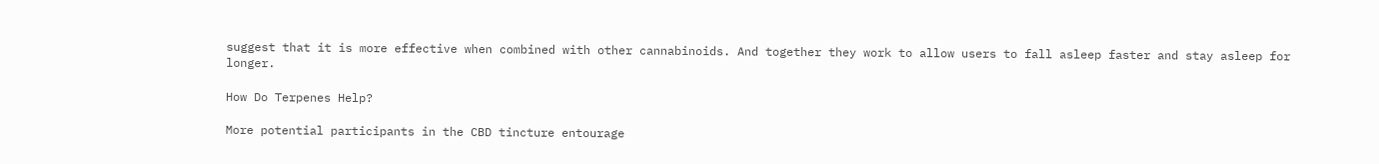suggest that it is more effective when combined with other cannabinoids. And together they work to allow users to fall asleep faster and stay asleep for longer.

How Do Terpenes Help?

More potential participants in the CBD tincture entourage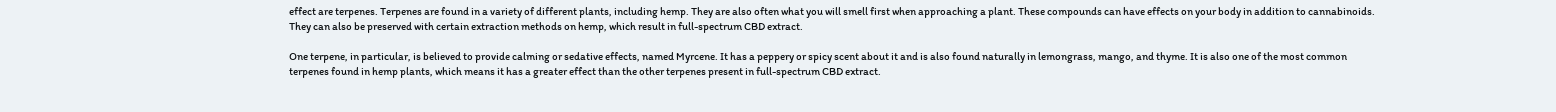effect are terpenes. Terpenes are found in a variety of different plants, including hemp. They are also often what you will smell first when approaching a plant. These compounds can have effects on your body in addition to cannabinoids. They can also be preserved with certain extraction methods on hemp, which result in full-spectrum CBD extract.

One terpene, in particular, is believed to provide calming or sedative effects, named Myrcene. It has a peppery or spicy scent about it and is also found naturally in lemongrass, mango, and thyme. It is also one of the most common terpenes found in hemp plants, which means it has a greater effect than the other terpenes present in full-spectrum CBD extract.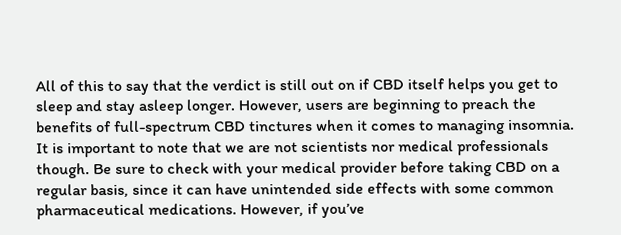All of this to say that the verdict is still out on if CBD itself helps you get to sleep and stay asleep longer. However, users are beginning to preach the benefits of full-spectrum CBD tinctures when it comes to managing insomnia. It is important to note that we are not scientists nor medical professionals though. Be sure to check with your medical provider before taking CBD on a regular basis, since it can have unintended side effects with some common pharmaceutical medications. However, if you’ve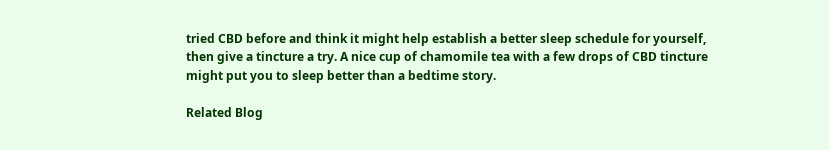tried CBD before and think it might help establish a better sleep schedule for yourself, then give a tincture a try. A nice cup of chamomile tea with a few drops of CBD tincture might put you to sleep better than a bedtime story.

Related Blog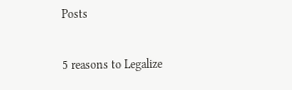Posts

5 reasons to Legalize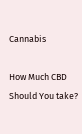Cannabis

How Much CBD Should You take?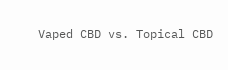Vaped CBD vs. Topical CBD